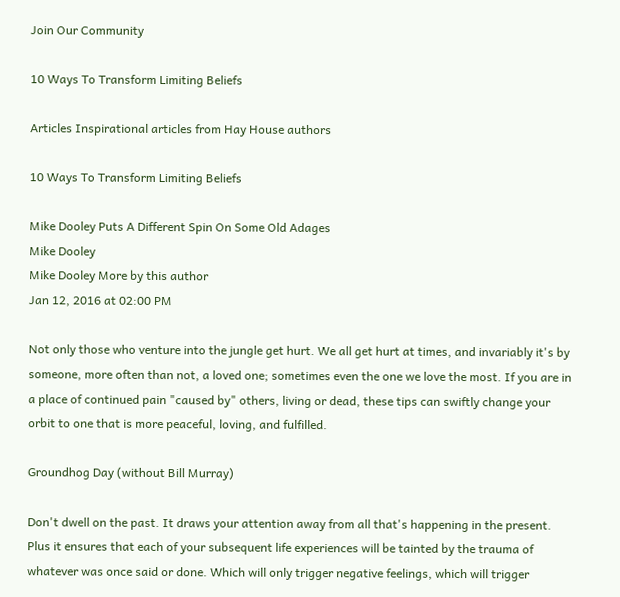Join Our Community

10 Ways To Transform Limiting Beliefs

Articles Inspirational articles from Hay House authors

10 Ways To Transform Limiting Beliefs

Mike Dooley Puts A Different Spin On Some Old Adages
Mike Dooley
Mike Dooley More by this author
Jan 12, 2016 at 02:00 PM

Not only those who venture into the jungle get hurt. We all get hurt at times, and invariably it's by someone, more often than not, a loved one; sometimes even the one we love the most. If you are in a place of continued pain "caused by" others, living or dead, these tips can swiftly change your orbit to one that is more peaceful, loving, and fulfilled.

Groundhog Day (without Bill Murray)

Don't dwell on the past. It draws your attention away from all that's happening in the present. Plus it ensures that each of your subsequent life experiences will be tainted by the trauma of whatever was once said or done. Which will only trigger negative feelings, which will trigger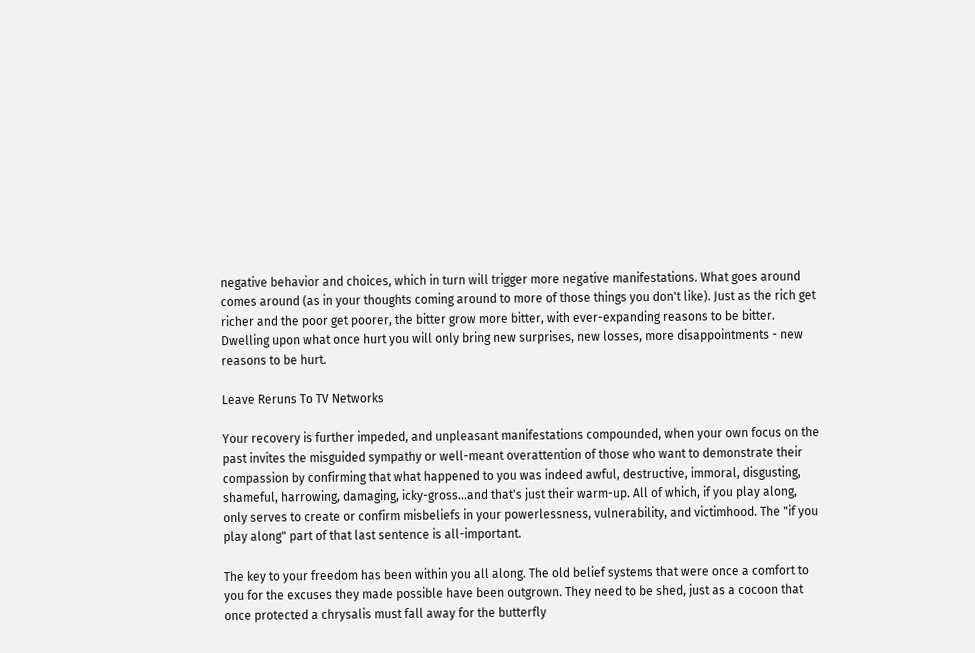negative behavior and choices, which in turn will trigger more negative manifestations. What goes around comes around (as in your thoughts coming around to more of those things you don't like). Just as the rich get richer and the poor get poorer, the bitter grow more bitter, with ever-expanding reasons to be bitter. Dwelling upon what once hurt you will only bring new surprises, new losses, more disappointments - new reasons to be hurt.

Leave Reruns To TV Networks

Your recovery is further impeded, and unpleasant manifestations compounded, when your own focus on the past invites the misguided sympathy or well-meant overattention of those who want to demonstrate their compassion by confirming that what happened to you was indeed awful, destructive, immoral, disgusting, shameful, harrowing, damaging, icky-gross...and that's just their warm-up. All of which, if you play along, only serves to create or confirm misbeliefs in your powerlessness, vulnerability, and victimhood. The "if you play along" part of that last sentence is all-important.

The key to your freedom has been within you all along. The old belief systems that were once a comfort to you for the excuses they made possible have been outgrown. They need to be shed, just as a cocoon that once protected a chrysalis must fall away for the butterfly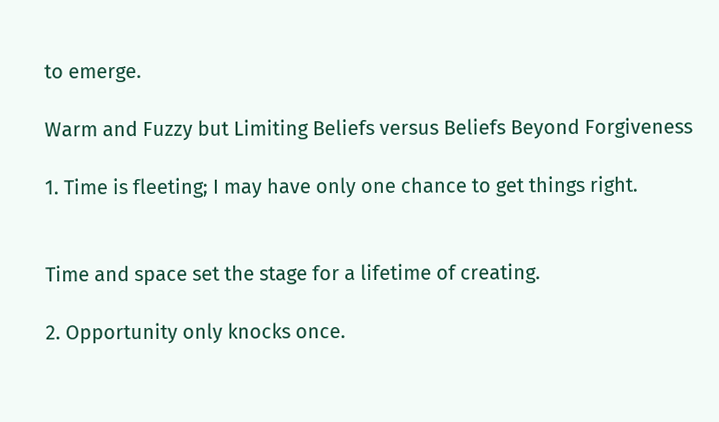to emerge.

Warm and Fuzzy but Limiting Beliefs versus Beliefs Beyond Forgiveness

1. Time is fleeting; I may have only one chance to get things right.


Time and space set the stage for a lifetime of creating.

2. Opportunity only knocks once.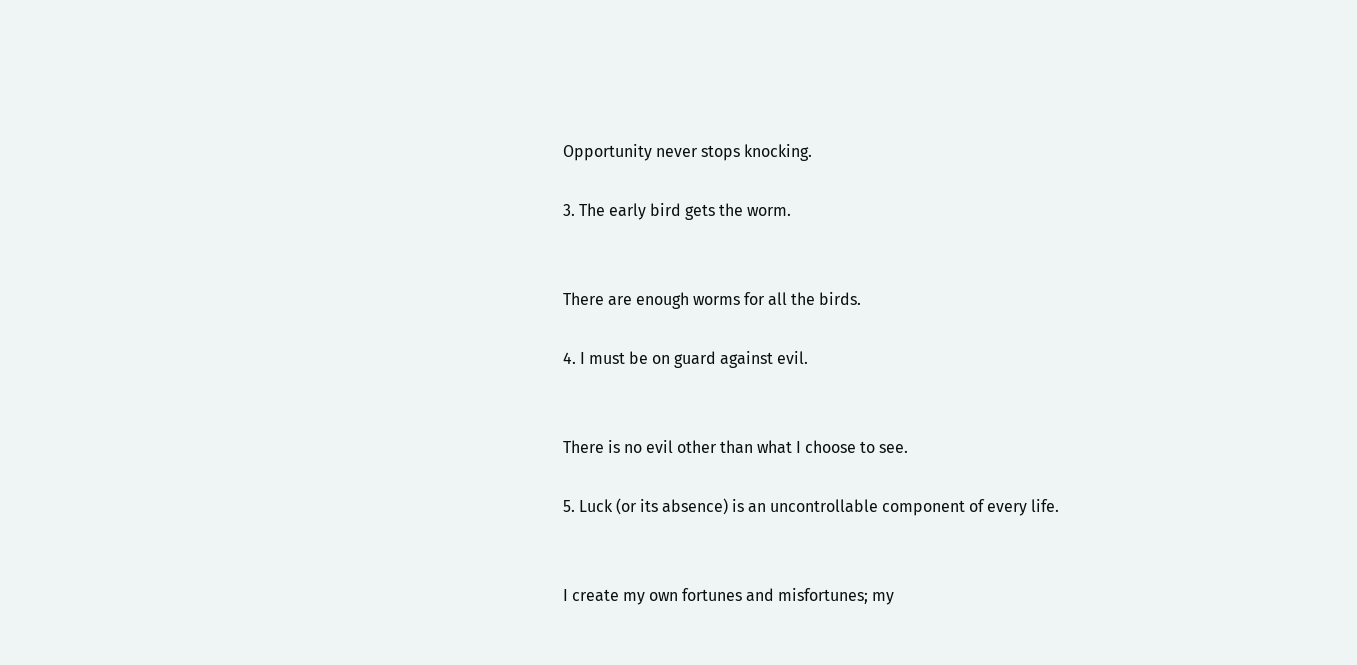Opportunity never stops knocking.

3. The early bird gets the worm.


There are enough worms for all the birds.

4. I must be on guard against evil.


There is no evil other than what I choose to see.

5. Luck (or its absence) is an uncontrollable component of every life.


I create my own fortunes and misfortunes; my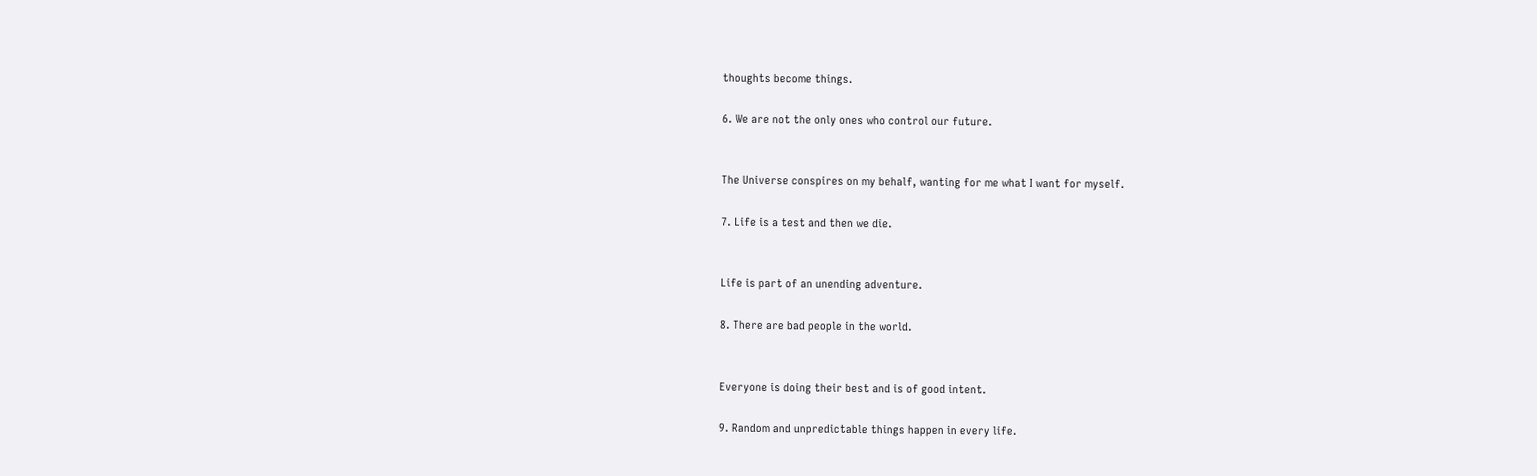thoughts become things.

6. We are not the only ones who control our future.


The Universe conspires on my behalf, wanting for me what I want for myself.

7. Life is a test and then we die.


Life is part of an unending adventure.

8. There are bad people in the world.


Everyone is doing their best and is of good intent.

9. Random and unpredictable things happen in every life.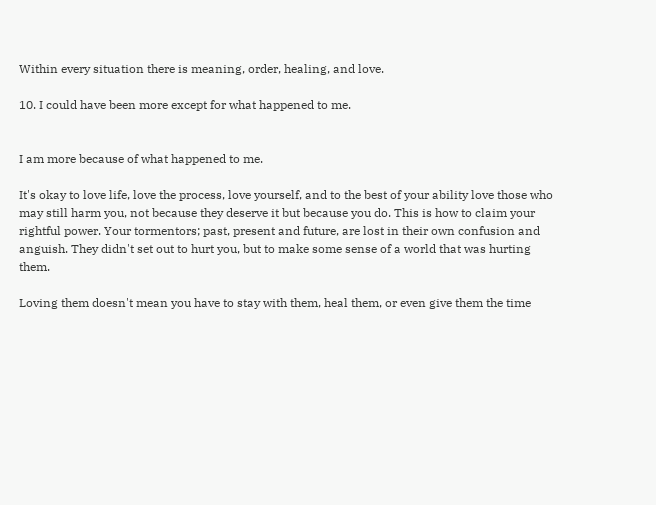Within every situation there is meaning, order, healing, and love.

10. I could have been more except for what happened to me.


I am more because of what happened to me.

It's okay to love life, love the process, love yourself, and to the best of your ability love those who may still harm you, not because they deserve it but because you do. This is how to claim your rightful power. Your tormentors; past, present and future, are lost in their own confusion and anguish. They didn't set out to hurt you, but to make some sense of a world that was hurting them.

Loving them doesn't mean you have to stay with them, heal them, or even give them the time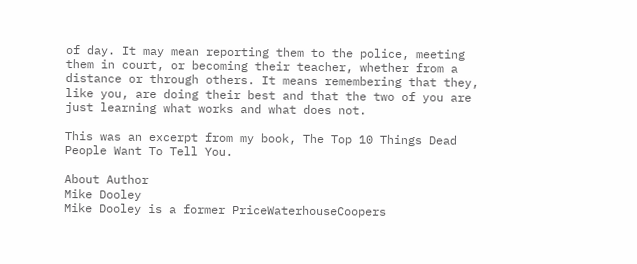of day. It may mean reporting them to the police, meeting them in court, or becoming their teacher, whether from a distance or through others. It means remembering that they, like you, are doing their best and that the two of you are just learning what works and what does not.

This was an excerpt from my book, The Top 10 Things Dead People Want To Tell You.

About Author
Mike Dooley
Mike Dooley is a former PriceWaterhouseCoopers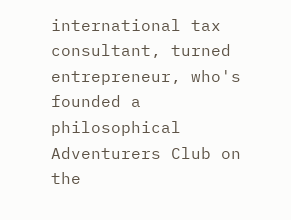international tax consultant, turned entrepreneur, who's founded a philosophical Adventurers Club on the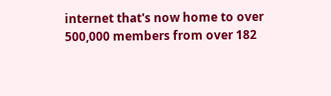internet that's now home to over 500,000 members from over 182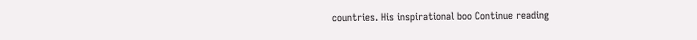countries. His inspirational boo Continue reading